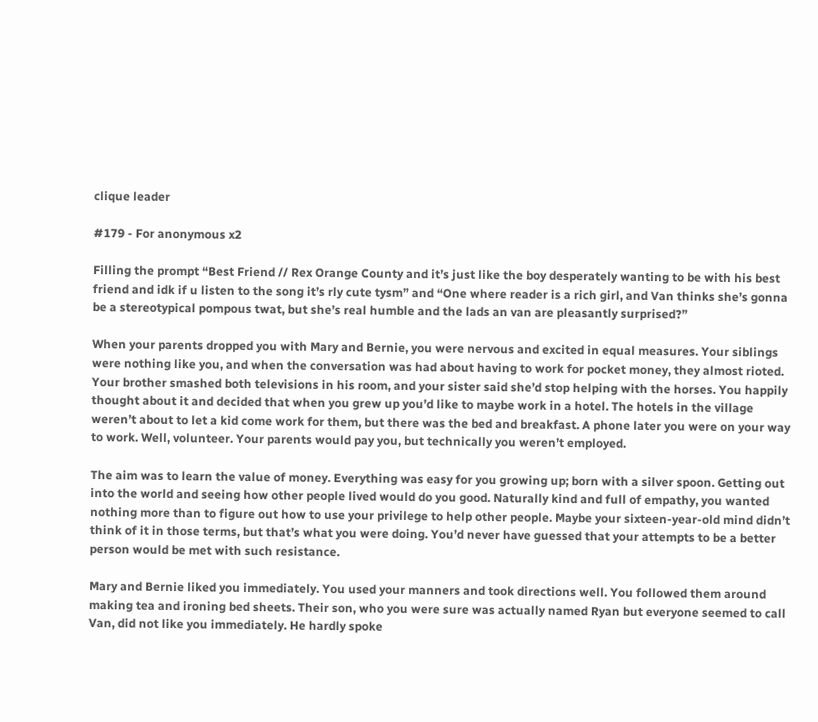clique leader

#179 - For anonymous x2

Filling the prompt “Best Friend // Rex Orange County and it’s just like the boy desperately wanting to be with his best friend and idk if u listen to the song it’s rly cute tysm” and “One where reader is a rich girl, and Van thinks she’s gonna be a stereotypical pompous twat, but she’s real humble and the lads an van are pleasantly surprised?”

When your parents dropped you with Mary and Bernie, you were nervous and excited in equal measures. Your siblings were nothing like you, and when the conversation was had about having to work for pocket money, they almost rioted. Your brother smashed both televisions in his room, and your sister said she’d stop helping with the horses. You happily thought about it and decided that when you grew up you’d like to maybe work in a hotel. The hotels in the village weren’t about to let a kid come work for them, but there was the bed and breakfast. A phone later you were on your way to work. Well, volunteer. Your parents would pay you, but technically you weren’t employed.

The aim was to learn the value of money. Everything was easy for you growing up; born with a silver spoon. Getting out into the world and seeing how other people lived would do you good. Naturally kind and full of empathy, you wanted nothing more than to figure out how to use your privilege to help other people. Maybe your sixteen-year-old mind didn’t think of it in those terms, but that’s what you were doing. You’d never have guessed that your attempts to be a better person would be met with such resistance.

Mary and Bernie liked you immediately. You used your manners and took directions well. You followed them around making tea and ironing bed sheets. Their son, who you were sure was actually named Ryan but everyone seemed to call Van, did not like you immediately. He hardly spoke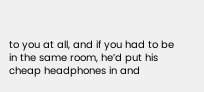to you at all, and if you had to be in the same room, he’d put his cheap headphones in and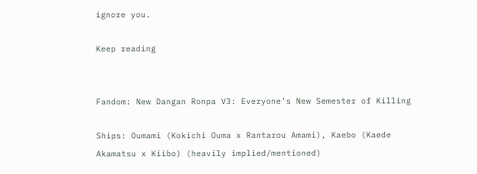ignore you.

Keep reading


Fandom: New Dangan Ronpa V3: Everyone’s New Semester of Killing

Ships: Oumami (Kokichi Ouma x Rantarou Amami), Kaebo (Kaede Akamatsu x Kiibo) (heavily implied/mentioned)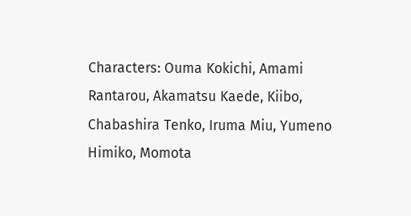Characters: Ouma Kokichi, Amami Rantarou, Akamatsu Kaede, Kiibo, Chabashira Tenko, Iruma Miu, Yumeno Himiko, Momota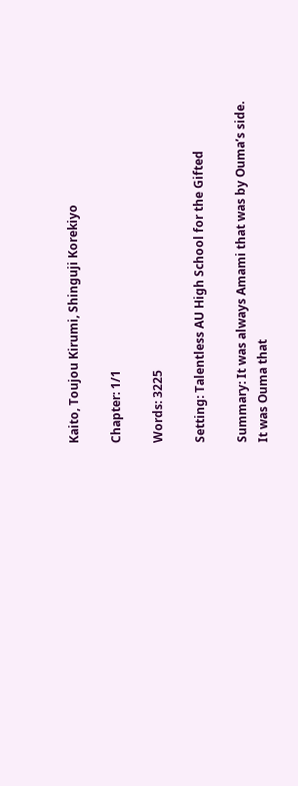Kaito, Toujou Kirumi, Shinguji Korekiyo

Chapter: 1/1

Words: 3225

Setting: Talentless AU High School for the Gifted

Summary: It was always Amami that was by Ouma’s side. It was Ouma that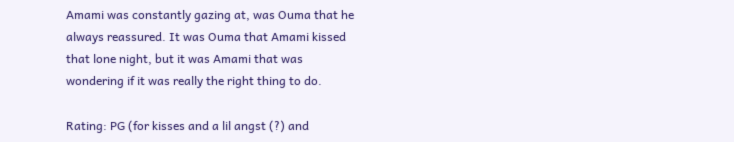Amami was constantly gazing at, was Ouma that he always reassured. It was Ouma that Amami kissed that lone night, but it was Amami that was wondering if it was really the right thing to do.

Rating: PG (for kisses and a lil angst (?) and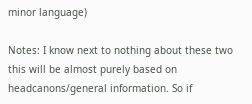minor language)

Notes: I know next to nothing about these two this will be almost purely based on headcanons/general information. So if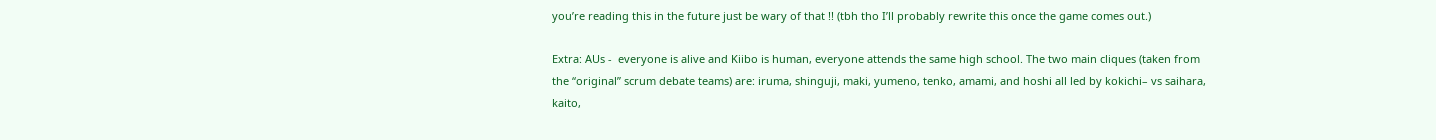you’re reading this in the future just be wary of that !! (tbh tho I’ll probably rewrite this once the game comes out.)

Extra: AUs -  everyone is alive and Kiibo is human, everyone attends the same high school. The two main cliques (taken from the “original” scrum debate teams) are: iruma, shinguji, maki, yumeno, tenko, amami, and hoshi all led by kokichi– vs saihara, kaito,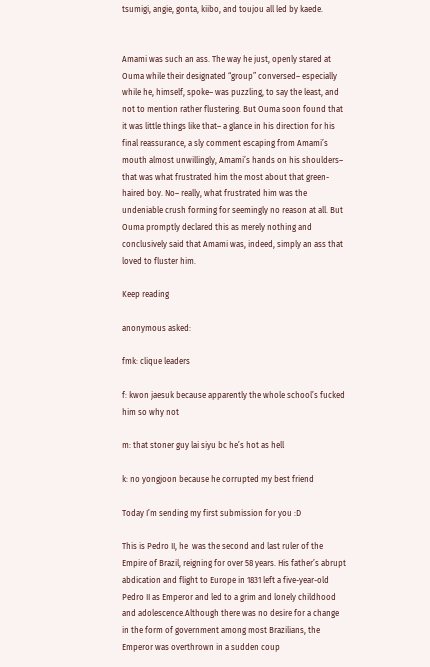tsumigi, angie, gonta, kiibo, and toujou all led by kaede.


Amami was such an ass. The way he just, openly stared at Ouma while their designated “group” conversed– especially while he, himself, spoke– was puzzling, to say the least, and not to mention rather flustering. But Ouma soon found that it was little things like that– a glance in his direction for his final reassurance, a sly comment escaping from Amami’s mouth almost unwillingly, Amami’s hands on his shoulders– that was what frustrated him the most about that green-haired boy. No– really, what frustrated him was the undeniable crush forming for seemingly no reason at all. But Ouma promptly declared this as merely nothing and conclusively said that Amami was, indeed, simply an ass that loved to fluster him.

Keep reading

anonymous asked:

fmk: clique leaders

f: kwon jaesuk because apparently the whole school’s fucked him so why not

m: that stoner guy lai siyu bc he’s hot as hell

k: no yongjoon because he corrupted my best friend

Today I’m sending my first submission for you :D

This is Pedro II, he  was the second and last ruler of the Empire of Brazil, reigning for over 58 years. His father’s abrupt abdication and flight to Europe in 1831 left a five-year-old Pedro II as Emperor and led to a grim and lonely childhood and adolescence.Although there was no desire for a change in the form of government among most Brazilians, the Emperor was overthrown in a sudden coup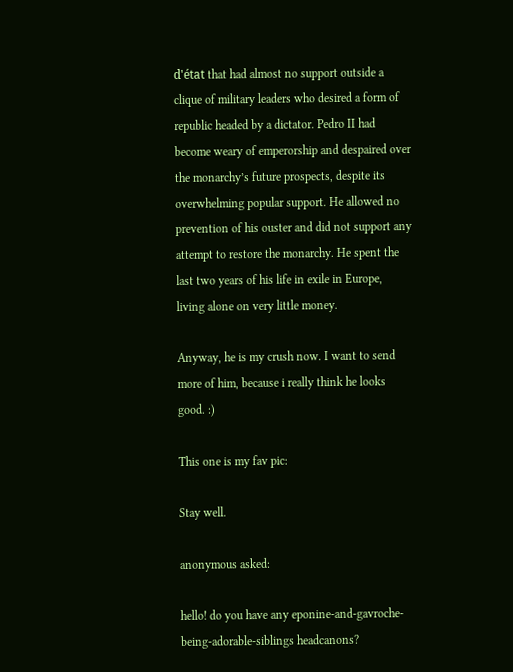d'état that had almost no support outside a clique of military leaders who desired a form of republic headed by a dictator. Pedro II had become weary of emperorship and despaired over the monarchy’s future prospects, despite its overwhelming popular support. He allowed no prevention of his ouster and did not support any attempt to restore the monarchy. He spent the last two years of his life in exile in Europe, living alone on very little money.

Anyway, he is my crush now. I want to send more of him, because i really think he looks good. :)

This one is my fav pic:

Stay well.

anonymous asked:

hello! do you have any eponine-and-gavroche-being-adorable-siblings headcanons?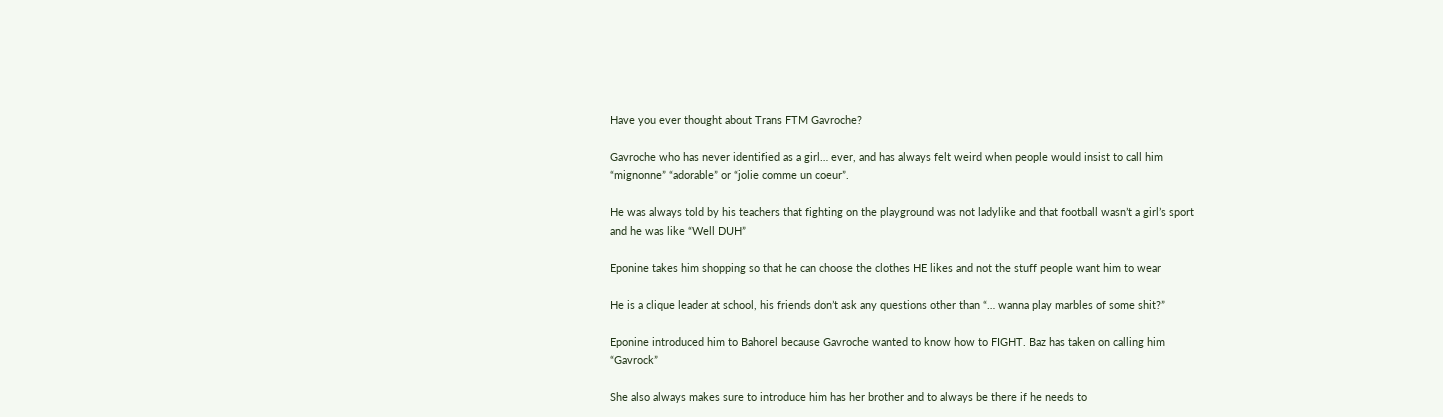Have you ever thought about Trans FTM Gavroche?

Gavroche who has never identified as a girl… ever, and has always felt weird when people would insist to call him “mignonne” “adorable” or “jolie comme un coeur”.

He was always told by his teachers that fighting on the playground was not ladylike and that football wasn’t a girl’s sport and he was like “Well DUH”

Eponine takes him shopping so that he can choose the clothes HE likes and not the stuff people want him to wear

He is a clique leader at school, his friends don’t ask any questions other than “… wanna play marbles of some shit?”

Eponine introduced him to Bahorel because Gavroche wanted to know how to FIGHT. Baz has taken on calling him “Gavrock”

She also always makes sure to introduce him has her brother and to always be there if he needs to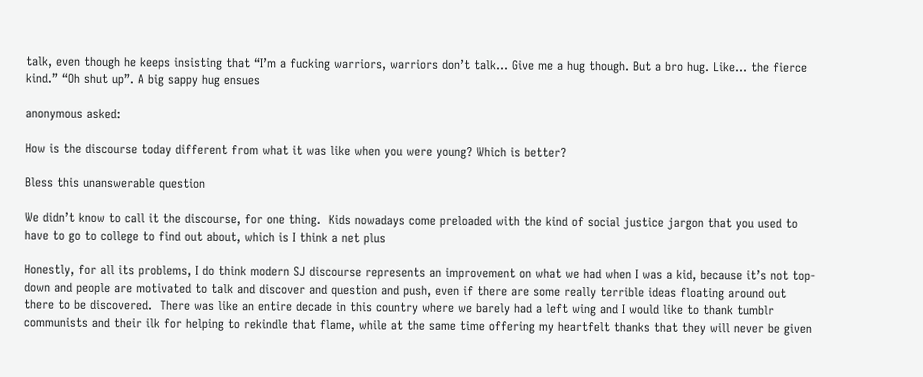talk, even though he keeps insisting that “I’m a fucking warriors, warriors don’t talk… Give me a hug though. But a bro hug. Like… the fierce kind.” “Oh shut up”. A big sappy hug ensues

anonymous asked:

How is the discourse today different from what it was like when you were young? Which is better?

Bless this unanswerable question

We didn’t know to call it the discourse, for one thing.  Kids nowadays come preloaded with the kind of social justice jargon that you used to have to go to college to find out about, which is I think a net plus

Honestly, for all its problems, I do think modern SJ discourse represents an improvement on what we had when I was a kid, because it’s not top-down and people are motivated to talk and discover and question and push, even if there are some really terrible ideas floating around out there to be discovered.  There was like an entire decade in this country where we barely had a left wing and I would like to thank tumblr communists and their ilk for helping to rekindle that flame, while at the same time offering my heartfelt thanks that they will never be given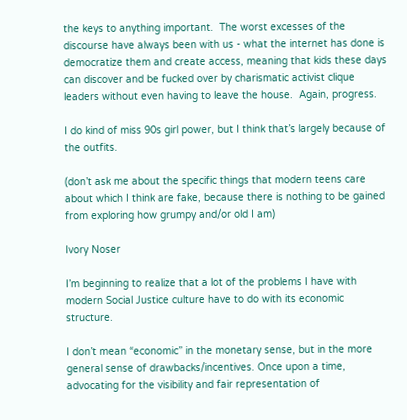the keys to anything important.  The worst excesses of the discourse have always been with us - what the internet has done is democratize them and create access, meaning that kids these days can discover and be fucked over by charismatic activist clique leaders without even having to leave the house.  Again, progress.

I do kind of miss 90s girl power, but I think that’s largely because of the outfits.

(don’t ask me about the specific things that modern teens care about which I think are fake, because there is nothing to be gained from exploring how grumpy and/or old I am)

Ivory Noser

I’m beginning to realize that a lot of the problems I have with modern Social Justice culture have to do with its economic structure.

I don’t mean “economic” in the monetary sense, but in the more general sense of drawbacks/incentives. Once upon a time, advocating for the visibility and fair representation of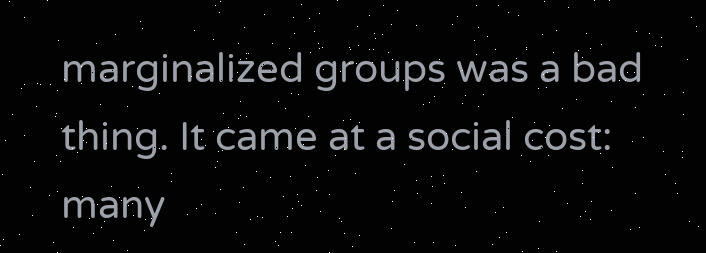marginalized groups was a bad thing. It came at a social cost: many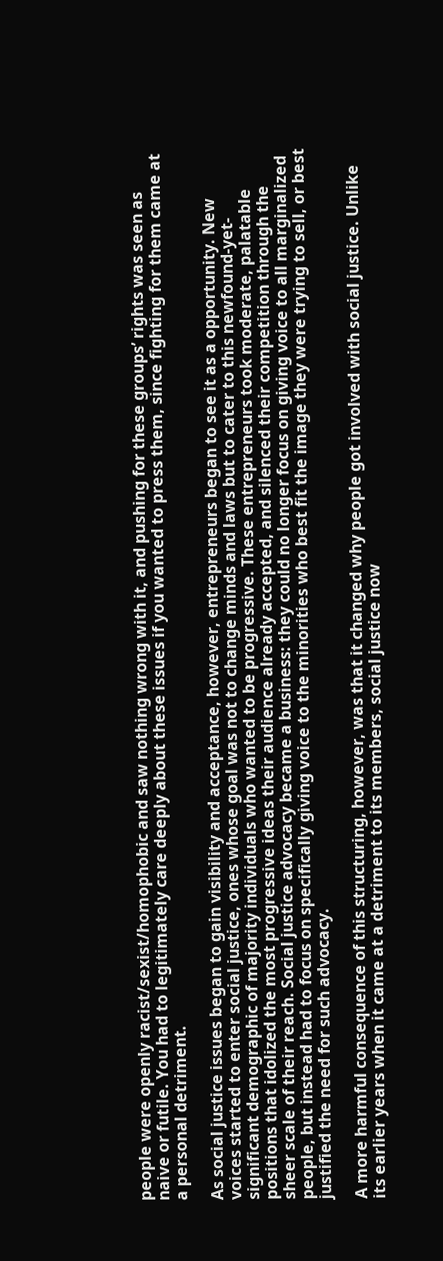people were openly racist/sexist/homophobic and saw nothing wrong with it, and pushing for these groups’ rights was seen as naive or futile. You had to legitimately care deeply about these issues if you wanted to press them, since fighting for them came at a personal detriment.

As social justice issues began to gain visibility and acceptance, however, entrepreneurs began to see it as a opportunity. New voices started to enter social justice, ones whose goal was not to change minds and laws but to cater to this newfound-yet-significant demographic of majority individuals who wanted to be progressive. These entrepreneurs took moderate, palatable positions that idolized the most progressive ideas their audience already accepted, and silenced their competition through the sheer scale of their reach. Social justice advocacy became a business: they could no longer focus on giving voice to all marginalized people, but instead had to focus on specifically giving voice to the minorities who best fit the image they were trying to sell, or best justified the need for such advocacy.

A more harmful consequence of this structuring, however, was that it changed why people got involved with social justice. Unlike its earlier years when it came at a detriment to its members, social justice now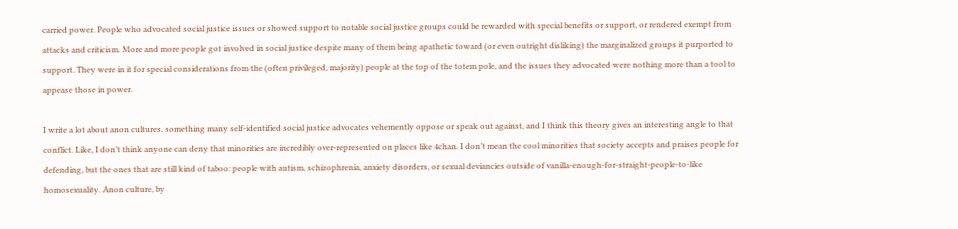carried power. People who advocated social justice issues or showed support to notable social justice groups could be rewarded with special benefits or support, or rendered exempt from attacks and criticism. More and more people got involved in social justice despite many of them being apathetic toward (or even outright disliking) the marginalized groups it purported to support. They were in it for special considerations from the (often privileged, majority) people at the top of the totem pole, and the issues they advocated were nothing more than a tool to appease those in power.

I write a lot about anon cultures, something many self-identified social justice advocates vehemently oppose or speak out against, and I think this theory gives an interesting angle to that conflict. Like, I don’t think anyone can deny that minorities are incredibly over-represented on places like 4chan. I don’t mean the cool minorities that society accepts and praises people for defending, but the ones that are still kind of taboo: people with autism, schizophrenia, anxiety disorders, or sexual deviancies outside of vanilla-enough-for-straight-people-to-like homosexuality. Anon culture, by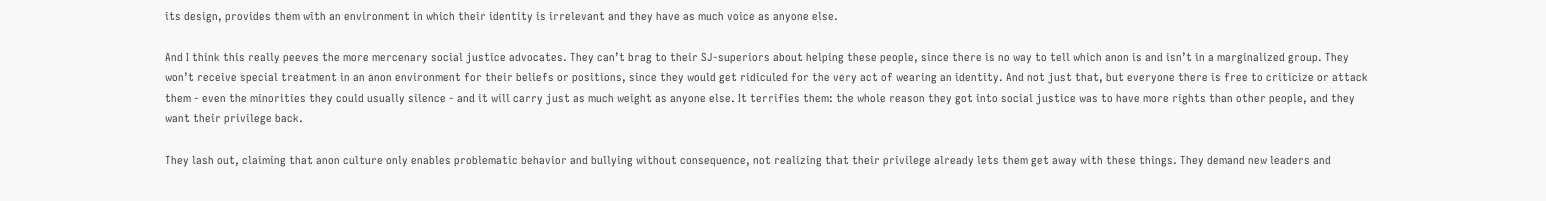its design, provides them with an environment in which their identity is irrelevant and they have as much voice as anyone else.

And I think this really peeves the more mercenary social justice advocates. They can’t brag to their SJ-superiors about helping these people, since there is no way to tell which anon is and isn’t in a marginalized group. They won’t receive special treatment in an anon environment for their beliefs or positions, since they would get ridiculed for the very act of wearing an identity. And not just that, but everyone there is free to criticize or attack them - even the minorities they could usually silence - and it will carry just as much weight as anyone else. It terrifies them: the whole reason they got into social justice was to have more rights than other people, and they want their privilege back.

They lash out, claiming that anon culture only enables problematic behavior and bullying without consequence, not realizing that their privilege already lets them get away with these things. They demand new leaders and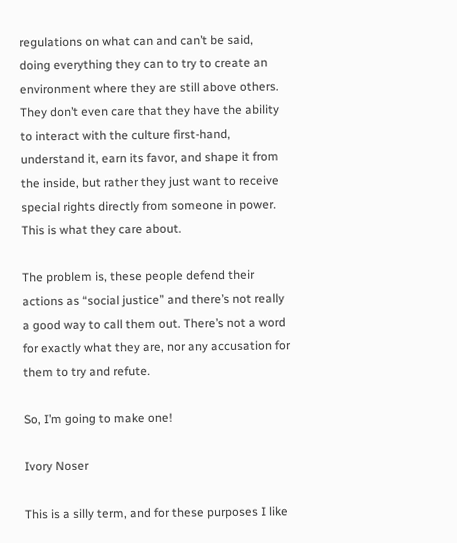regulations on what can and can’t be said, doing everything they can to try to create an environment where they are still above others. They don’t even care that they have the ability to interact with the culture first-hand, understand it, earn its favor, and shape it from the inside, but rather they just want to receive special rights directly from someone in power. This is what they care about.

The problem is, these people defend their actions as “social justice” and there’s not really a good way to call them out. There’s not a word for exactly what they are, nor any accusation for them to try and refute.

So, I’m going to make one!

Ivory Noser

This is a silly term, and for these purposes I like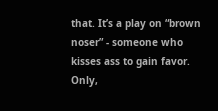that. It’s a play on “brown noser” - someone who kisses ass to gain favor. Only,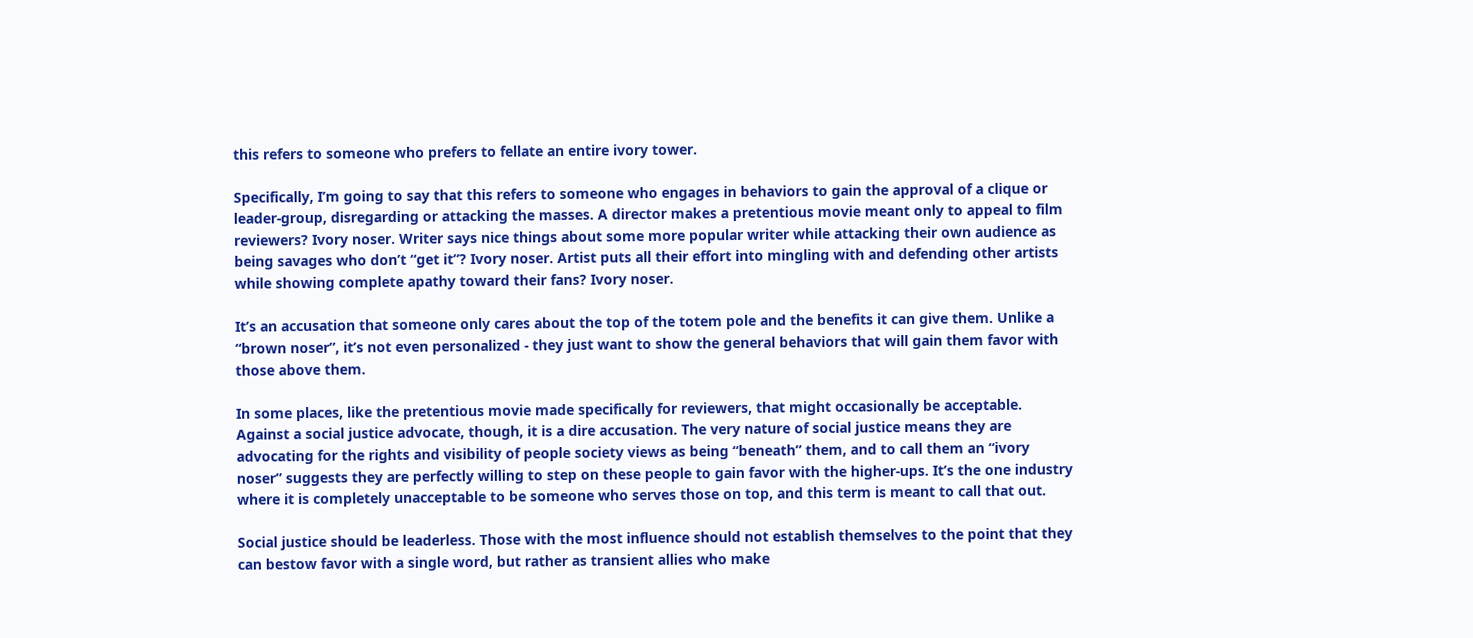this refers to someone who prefers to fellate an entire ivory tower.

Specifically, I’m going to say that this refers to someone who engages in behaviors to gain the approval of a clique or leader-group, disregarding or attacking the masses. A director makes a pretentious movie meant only to appeal to film reviewers? Ivory noser. Writer says nice things about some more popular writer while attacking their own audience as being savages who don’t “get it”? Ivory noser. Artist puts all their effort into mingling with and defending other artists while showing complete apathy toward their fans? Ivory noser.

It’s an accusation that someone only cares about the top of the totem pole and the benefits it can give them. Unlike a “brown noser”, it’s not even personalized - they just want to show the general behaviors that will gain them favor with those above them.

In some places, like the pretentious movie made specifically for reviewers, that might occasionally be acceptable. Against a social justice advocate, though, it is a dire accusation. The very nature of social justice means they are advocating for the rights and visibility of people society views as being “beneath” them, and to call them an “ivory noser” suggests they are perfectly willing to step on these people to gain favor with the higher-ups. It’s the one industry where it is completely unacceptable to be someone who serves those on top, and this term is meant to call that out.

Social justice should be leaderless. Those with the most influence should not establish themselves to the point that they can bestow favor with a single word, but rather as transient allies who make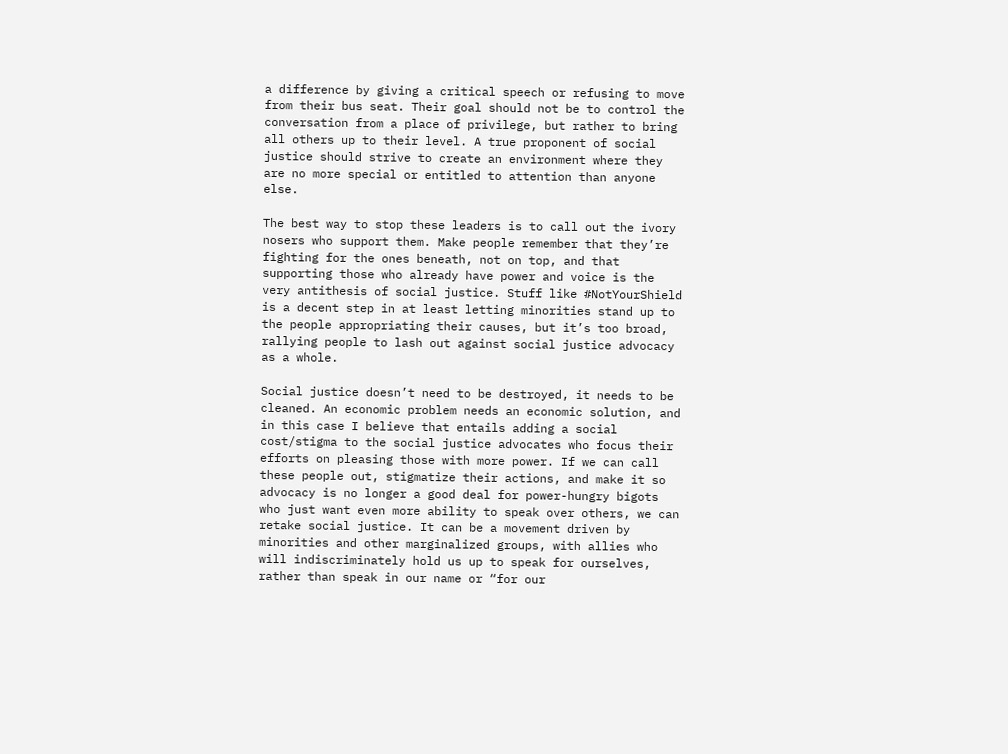a difference by giving a critical speech or refusing to move from their bus seat. Their goal should not be to control the conversation from a place of privilege, but rather to bring all others up to their level. A true proponent of social justice should strive to create an environment where they are no more special or entitled to attention than anyone else.

The best way to stop these leaders is to call out the ivory nosers who support them. Make people remember that they’re fighting for the ones beneath, not on top, and that supporting those who already have power and voice is the very antithesis of social justice. Stuff like #NotYourShield is a decent step in at least letting minorities stand up to the people appropriating their causes, but it’s too broad, rallying people to lash out against social justice advocacy as a whole.

Social justice doesn’t need to be destroyed, it needs to be cleaned. An economic problem needs an economic solution, and in this case I believe that entails adding a social cost/stigma to the social justice advocates who focus their efforts on pleasing those with more power. If we can call these people out, stigmatize their actions, and make it so advocacy is no longer a good deal for power-hungry bigots who just want even more ability to speak over others, we can retake social justice. It can be a movement driven by minorities and other marginalized groups, with allies who will indiscriminately hold us up to speak for ourselves, rather than speak in our name or “for our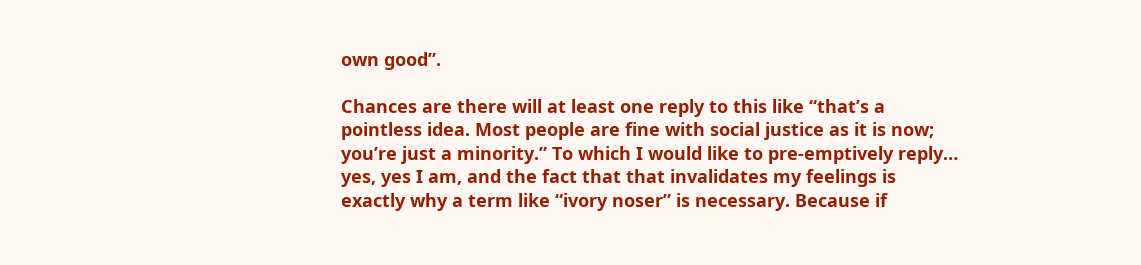own good”.

Chances are there will at least one reply to this like “that’s a pointless idea. Most people are fine with social justice as it is now; you’re just a minority.” To which I would like to pre-emptively reply… yes, yes I am, and the fact that that invalidates my feelings is exactly why a term like “ivory noser” is necessary. Because if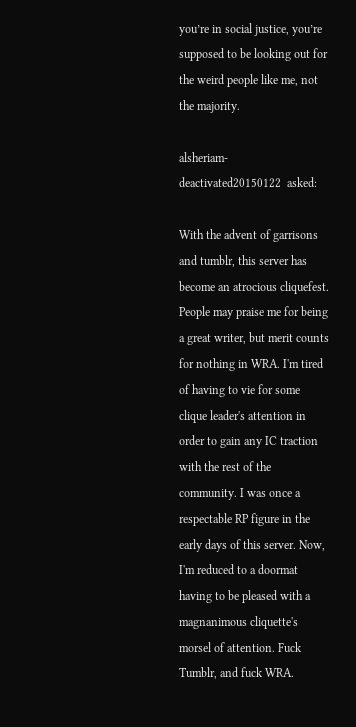you’re in social justice, you’re supposed to be looking out for the weird people like me, not the majority.

alsheriam-deactivated20150122  asked:

With the advent of garrisons and tumblr, this server has become an atrocious cliquefest. People may praise me for being a great writer, but merit counts for nothing in WRA. I'm tired of having to vie for some clique leader's attention in order to gain any IC traction with the rest of the community. I was once a respectable RP figure in the early days of this server. Now, I'm reduced to a doormat having to be pleased with a magnanimous cliquette's morsel of attention. Fuck Tumblr, and fuck WRA.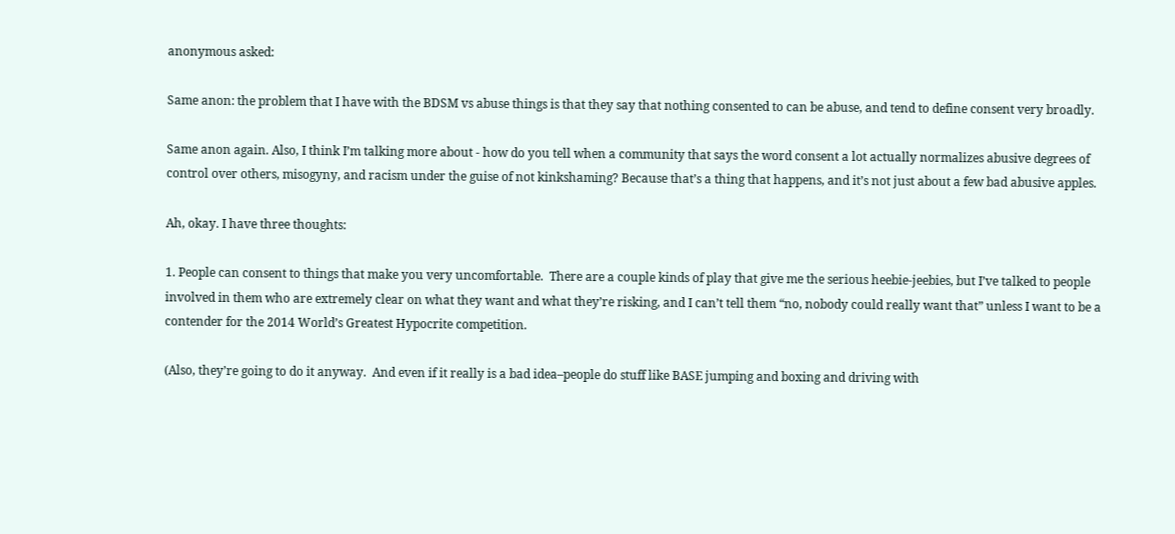anonymous asked:

Same anon: the problem that I have with the BDSM vs abuse things is that they say that nothing consented to can be abuse, and tend to define consent very broadly.

Same anon again. Also, I think I’m talking more about - how do you tell when a community that says the word consent a lot actually normalizes abusive degrees of control over others, misogyny, and racism under the guise of not kinkshaming? Because that’s a thing that happens, and it’s not just about a few bad abusive apples.

Ah, okay. I have three thoughts:

1. People can consent to things that make you very uncomfortable.  There are a couple kinds of play that give me the serious heebie-jeebies, but I’ve talked to people involved in them who are extremely clear on what they want and what they’re risking, and I can’t tell them “no, nobody could really want that” unless I want to be a contender for the 2014 World’s Greatest Hypocrite competition.

(Also, they’re going to do it anyway.  And even if it really is a bad idea–people do stuff like BASE jumping and boxing and driving with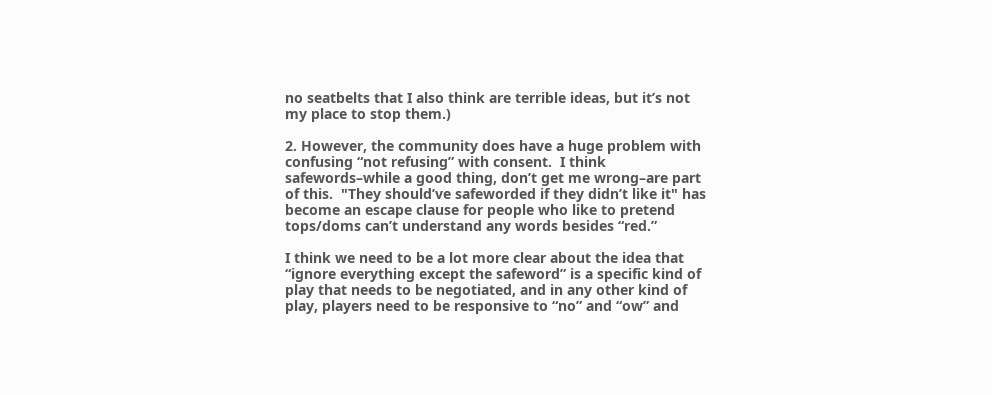no seatbelts that I also think are terrible ideas, but it’s not my place to stop them.)

2. However, the community does have a huge problem with confusing “not refusing” with consent.  I think safewords–while a good thing, don’t get me wrong–are part of this.  "They should’ve safeworded if they didn’t like it" has become an escape clause for people who like to pretend tops/doms can’t understand any words besides “red.”

I think we need to be a lot more clear about the idea that “ignore everything except the safeword” is a specific kind of play that needs to be negotiated, and in any other kind of play, players need to be responsive to “no” and “ow” and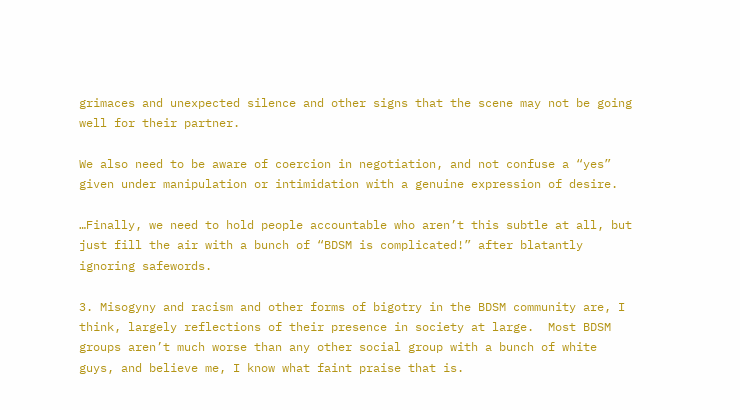grimaces and unexpected silence and other signs that the scene may not be going well for their partner.

We also need to be aware of coercion in negotiation, and not confuse a “yes” given under manipulation or intimidation with a genuine expression of desire.

…Finally, we need to hold people accountable who aren’t this subtle at all, but just fill the air with a bunch of “BDSM is complicated!” after blatantly ignoring safewords.

3. Misogyny and racism and other forms of bigotry in the BDSM community are, I think, largely reflections of their presence in society at large.  Most BDSM groups aren’t much worse than any other social group with a bunch of white guys, and believe me, I know what faint praise that is.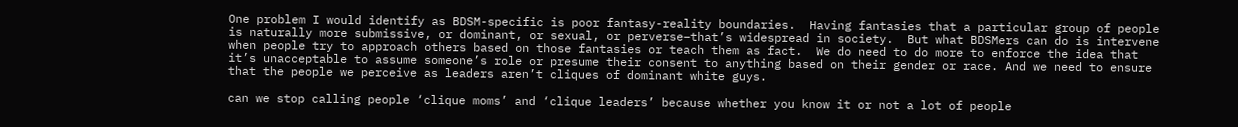One problem I would identify as BDSM-specific is poor fantasy-reality boundaries.  Having fantasies that a particular group of people is naturally more submissive, or dominant, or sexual, or perverse–that’s widespread in society.  But what BDSMers can do is intervene when people try to approach others based on those fantasies or teach them as fact.  We do need to do more to enforce the idea that it’s unacceptable to assume someone’s role or presume their consent to anything based on their gender or race. And we need to ensure that the people we perceive as leaders aren’t cliques of dominant white guys.

can we stop calling people ‘clique moms’ and ‘clique leaders’ because whether you know it or not a lot of people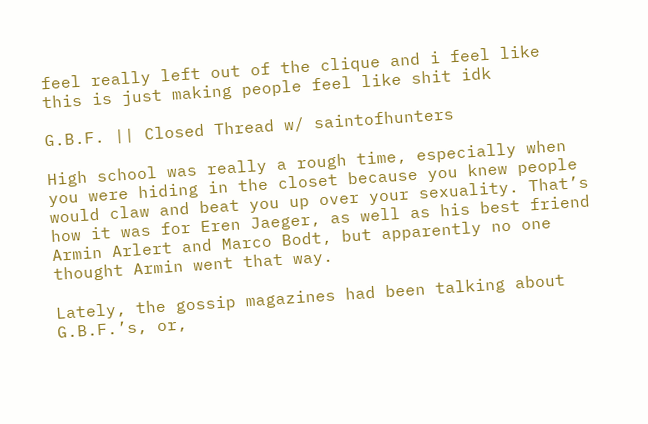feel really left out of the clique and i feel like this is just making people feel like shit idk

G.B.F. || Closed Thread w/ saintofhunters

High school was really a rough time, especially when you were hiding in the closet because you knew people would claw and beat you up over your sexuality. That’s how it was for Eren Jaeger, as well as his best friend Armin Arlert and Marco Bodt, but apparently no one thought Armin went that way.

Lately, the gossip magazines had been talking about G.B.F.’s, or,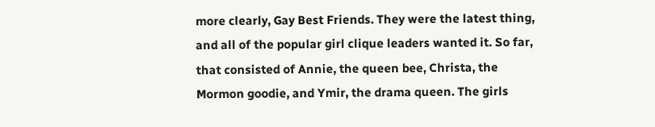more clearly, Gay Best Friends. They were the latest thing, and all of the popular girl clique leaders wanted it. So far, that consisted of Annie, the queen bee, Christa, the Mormon goodie, and Ymir, the drama queen. The girls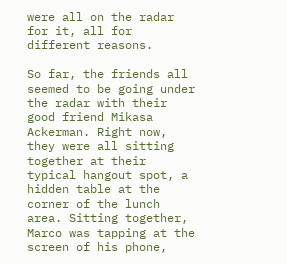were all on the radar for it, all for different reasons.

So far, the friends all seemed to be going under the radar with their good friend Mikasa Ackerman. Right now, they were all sitting together at their typical hangout spot, a hidden table at the corner of the lunch area. Sitting together, Marco was tapping at the screen of his phone,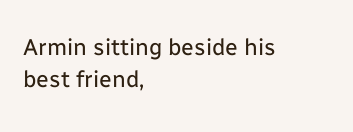Armin sitting beside his best friend,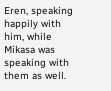Eren, speaking happily with him, while Mikasa was speaking with them as well.